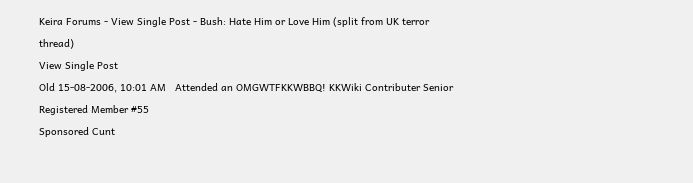Keira Forums - View Single Post - Bush: Hate Him or Love Him (split from UK terror thread)
View Single Post
Old 15-08-2006, 10:01 AM   Attended an OMGWTFKKWBBQ! KKWiki Contributer Senior Registered Member #55
Sponsored Cunt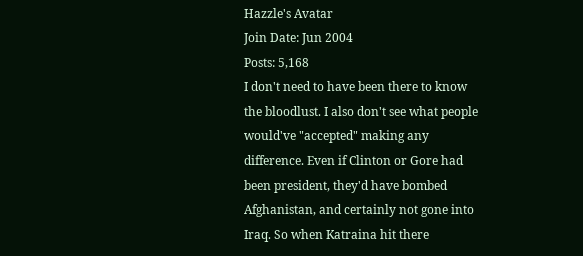Hazzle's Avatar
Join Date: Jun 2004
Posts: 5,168
I don't need to have been there to know the bloodlust. I also don't see what people would've "accepted" making any difference. Even if Clinton or Gore had been president, they'd have bombed Afghanistan, and certainly not gone into Iraq. So when Katraina hit there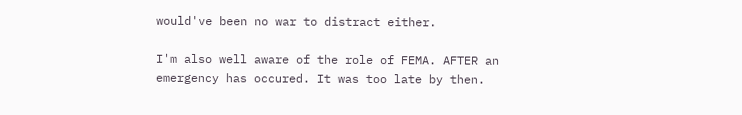would've been no war to distract either.

I'm also well aware of the role of FEMA. AFTER an emergency has occured. It was too late by then.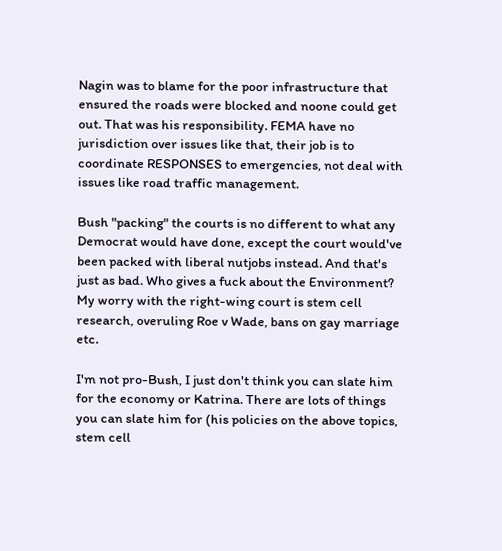Nagin was to blame for the poor infrastructure that ensured the roads were blocked and noone could get out. That was his responsibility. FEMA have no jurisdiction over issues like that, their job is to coordinate RESPONSES to emergencies, not deal with issues like road traffic management.

Bush "packing" the courts is no different to what any Democrat would have done, except the court would've been packed with liberal nutjobs instead. And that's just as bad. Who gives a fuck about the Environment? My worry with the right-wing court is stem cell research, overuling Roe v Wade, bans on gay marriage etc.

I'm not pro-Bush, I just don't think you can slate him for the economy or Katrina. There are lots of things you can slate him for (his policies on the above topics, stem cell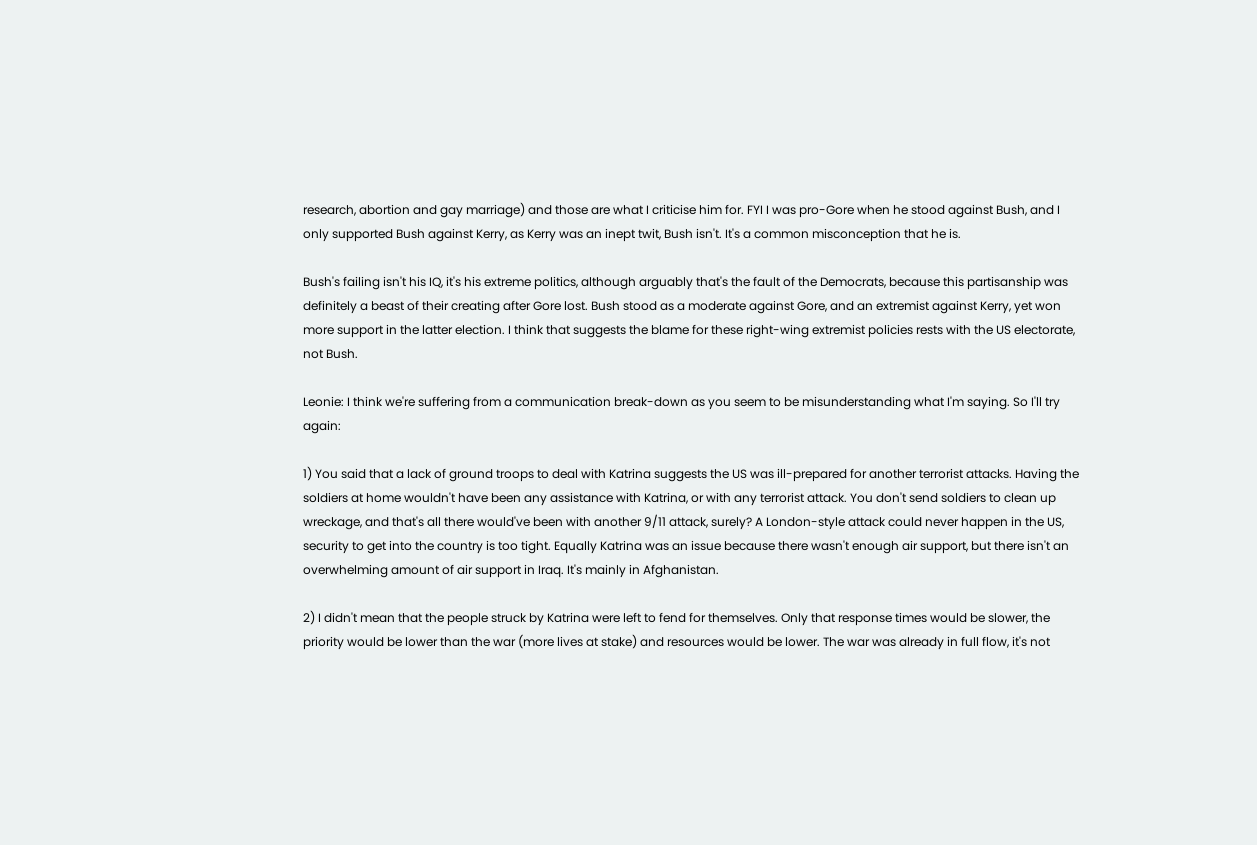research, abortion and gay marriage) and those are what I criticise him for. FYI I was pro-Gore when he stood against Bush, and I only supported Bush against Kerry, as Kerry was an inept twit, Bush isn't. It's a common misconception that he is.

Bush's failing isn't his IQ, it's his extreme politics, although arguably that's the fault of the Democrats, because this partisanship was definitely a beast of their creating after Gore lost. Bush stood as a moderate against Gore, and an extremist against Kerry, yet won more support in the latter election. I think that suggests the blame for these right-wing extremist policies rests with the US electorate, not Bush.

Leonie: I think we're suffering from a communication break-down as you seem to be misunderstanding what I'm saying. So I'll try again:

1) You said that a lack of ground troops to deal with Katrina suggests the US was ill-prepared for another terrorist attacks. Having the soldiers at home wouldn't have been any assistance with Katrina, or with any terrorist attack. You don't send soldiers to clean up wreckage, and that's all there would've been with another 9/11 attack, surely? A London-style attack could never happen in the US, security to get into the country is too tight. Equally Katrina was an issue because there wasn't enough air support, but there isn't an overwhelming amount of air support in Iraq. It's mainly in Afghanistan.

2) I didn't mean that the people struck by Katrina were left to fend for themselves. Only that response times would be slower, the priority would be lower than the war (more lives at stake) and resources would be lower. The war was already in full flow, it's not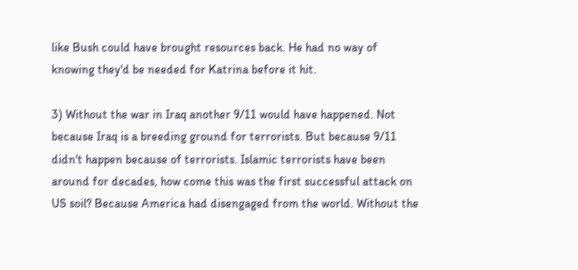like Bush could have brought resources back. He had no way of knowing they'd be needed for Katrina before it hit.

3) Without the war in Iraq another 9/11 would have happened. Not because Iraq is a breeding ground for terrorists. But because 9/11 didn't happen because of terrorists. Islamic terrorists have been around for decades, how come this was the first successful attack on US soil? Because America had disengaged from the world. Without the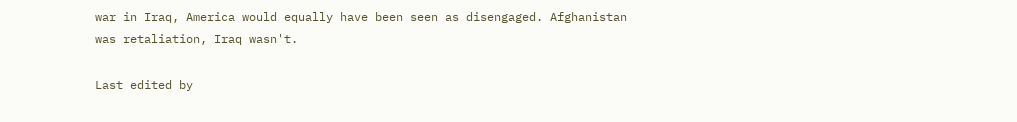war in Iraq, America would equally have been seen as disengaged. Afghanistan was retaliation, Iraq wasn't.

Last edited by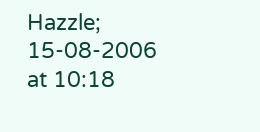Hazzle; 15-08-2006 at 10:18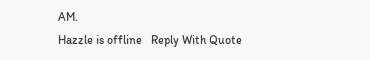AM.
Hazzle is offline   Reply With Quote